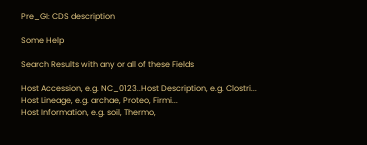Pre_GI: CDS description

Some Help

Search Results with any or all of these Fields

Host Accession, e.g. NC_0123..Host Description, e.g. Clostri...
Host Lineage, e.g. archae, Proteo, Firmi...
Host Information, e.g. soil, Thermo,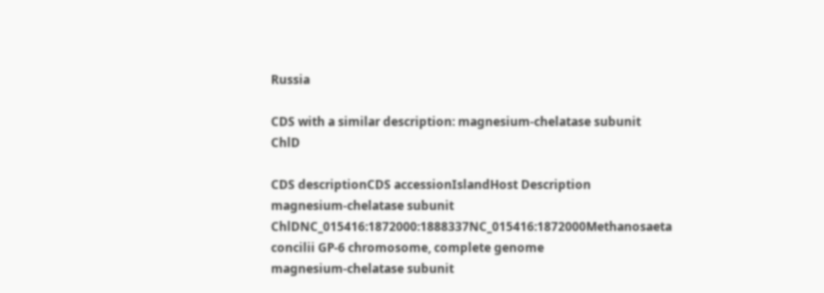Russia

CDS with a similar description: magnesium-chelatase subunit ChlD

CDS descriptionCDS accessionIslandHost Description
magnesium-chelatase subunit ChlDNC_015416:1872000:1888337NC_015416:1872000Methanosaeta concilii GP-6 chromosome, complete genome
magnesium-chelatase subunit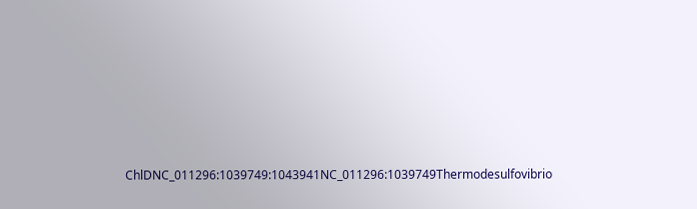ChlDNC_011296:1039749:1043941NC_011296:1039749Thermodesulfovibrio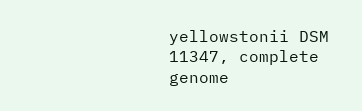yellowstonii DSM 11347, complete genome